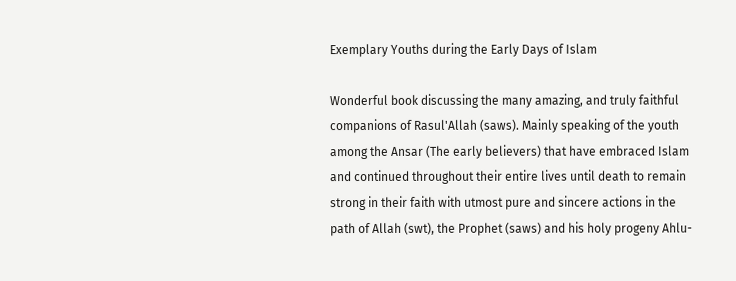Exemplary Youths during the Early Days of Islam

Wonderful book discussing the many amazing, and truly faithful companions of Rasul'Allah (saws). Mainly speaking of the youth among the Ansar (The early believers) that have embraced Islam and continued throughout their entire lives until death to remain strong in their faith with utmost pure and sincere actions in the path of Allah (swt), the Prophet (saws) and his holy progeny Ahlu-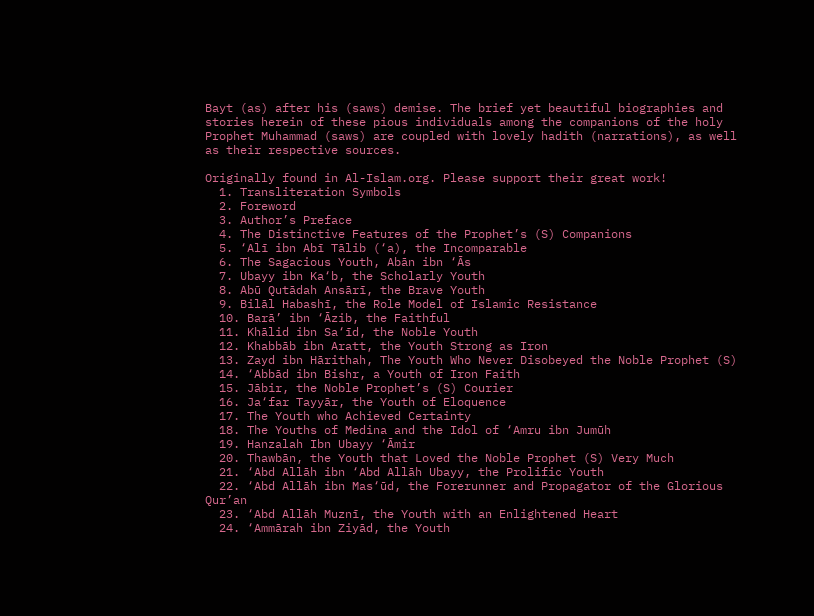Bayt (as) after his (saws) demise. The brief yet beautiful biographies and stories herein of these pious individuals among the companions of the holy Prophet Muhammad (saws) are coupled with lovely hadith (narrations), as well as their respective sources.

Originally found in Al-Islam.org. Please support their great work!
  1. Transliteration Symbols
  2. Foreword
  3. Author’s Preface
  4. The Distinctive Features of the Prophet’s (S) Companions
  5. ‘Alī ibn Abī Tālib (‘a), the Incomparable
  6. The Sagacious Youth, Abān ibn ‘Ās
  7. Ubayy ibn Ka‘b, the Scholarly Youth
  8. Abū Qutādah Ansārī, the Brave Youth
  9. Bilāl Habashī, the Role Model of Islamic Resistance
  10. Barā’ ibn ‘Āzib, the Faithful
  11. Khālid ibn Sa‘īd, the Noble Youth
  12. Khabbāb ibn Aratt, the Youth Strong as Iron
  13. Zayd ibn Hārithah, The Youth Who Never Disobeyed the Noble Prophet (S)
  14. ‘Abbād ibn Bishr, a Youth of Iron Faith
  15. Jābir, the Noble Prophet’s (S) Courier
  16. Ja‘far Tayyār, the Youth of Eloquence
  17. The Youth who Achieved Certainty
  18. The Youths of Medina and the Idol of ‘Amru ibn Jumūh
  19. Hanzalah Ibn Ubayy ‘Āmir
  20. Thawbān, the Youth that Loved the Noble Prophet (S) Very Much
  21. ‘Abd Allāh ibn ‘Abd Allāh Ubayy, the Prolific Youth
  22. ‘Abd Allāh ibn Mas‘ūd, the Forerunner and Propagator of the Glorious Qur’an
  23. ‘Abd Allāh Muznī, the Youth with an Enlightened Heart
  24. ‘Ammārah ibn Ziyād, the Youth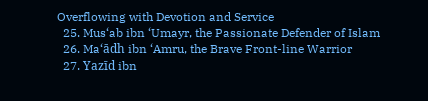Overflowing with Devotion and Service
  25. Mus‘ab ibn ‘Umayr, the Passionate Defender of Islam
  26. Ma‘ādh ibn ‘Amru, the Brave Front-line Warrior
  27. Yazīd ibn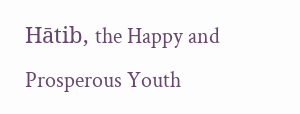Hātib, the Happy and Prosperous Youth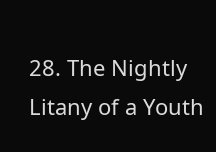28. The Nightly Litany of a Youth